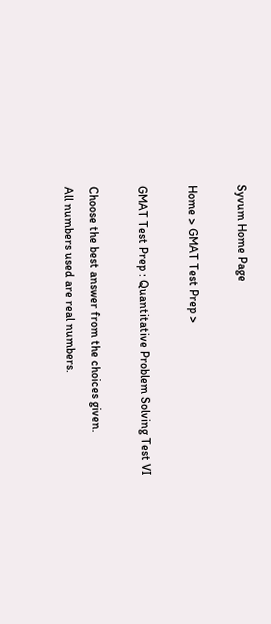Syvum Home Page

Home > GMAT Test Prep >

GMAT Test Prep : Quantitative Problem Solving Test VI

Choose the best answer from the choices given.
All numbers used are real numbers.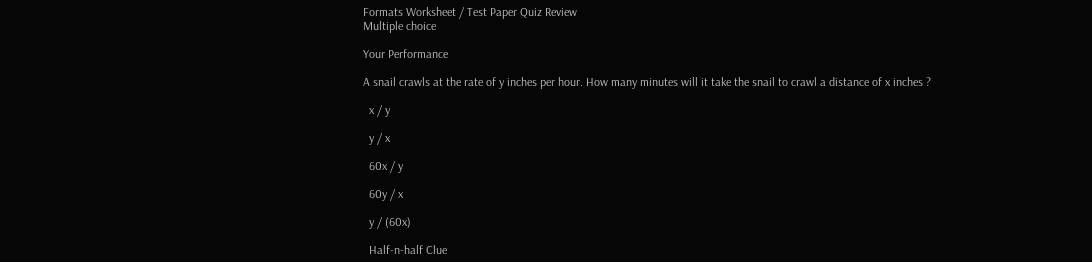Formats Worksheet / Test Paper Quiz Review
Multiple choice

Your Performance

A snail crawls at the rate of y inches per hour. How many minutes will it take the snail to crawl a distance of x inches ?

  x / y

  y / x

  60x / y

  60y / x

  y / (60x)

  Half-n-half Clue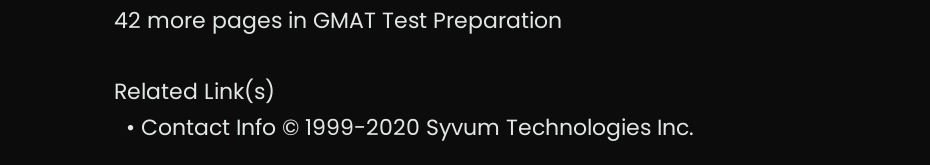42 more pages in GMAT Test Preparation

Related Link(s)
  • Contact Info © 1999-2020 Syvum Technologies Inc.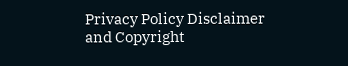Privacy Policy Disclaimer and Copyright